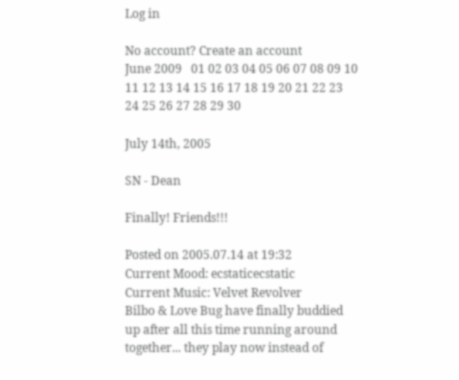Log in

No account? Create an account
June 2009   01 02 03 04 05 06 07 08 09 10 11 12 13 14 15 16 17 18 19 20 21 22 23 24 25 26 27 28 29 30

July 14th, 2005

SN - Dean

Finally! Friends!!!

Posted on 2005.07.14 at 19:32
Current Mood: ecstaticecstatic
Current Music: Velvet Revolver
Bilbo & Love Bug have finally buddied up after all this time running around together... they play now instead of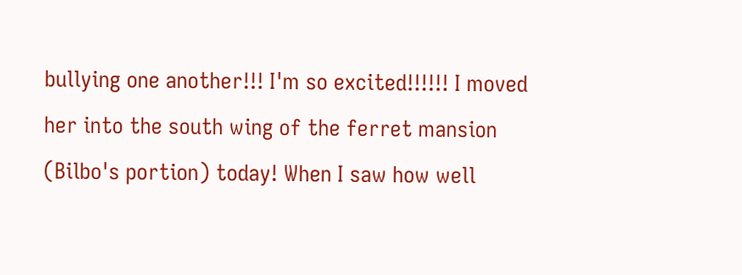bullying one another!!! I'm so excited!!!!!! I moved her into the south wing of the ferret mansion (Bilbo's portion) today! When I saw how well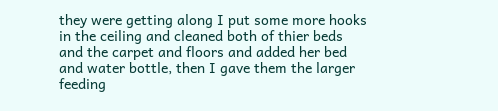they were getting along I put some more hooks in the ceiling and cleaned both of thier beds and the carpet and floors and added her bed and water bottle, then I gave them the larger feeding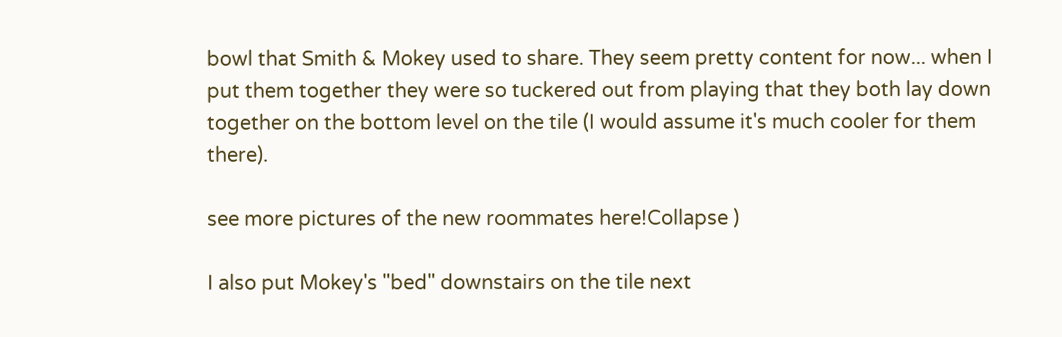bowl that Smith & Mokey used to share. They seem pretty content for now... when I put them together they were so tuckered out from playing that they both lay down together on the bottom level on the tile (I would assume it's much cooler for them there).

see more pictures of the new roommates here!Collapse )

I also put Mokey's "bed" downstairs on the tile next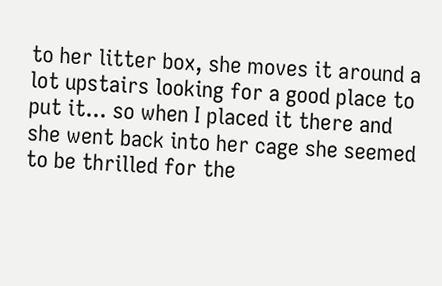to her litter box, she moves it around a lot upstairs looking for a good place to put it... so when I placed it there and she went back into her cage she seemed to be thrilled for the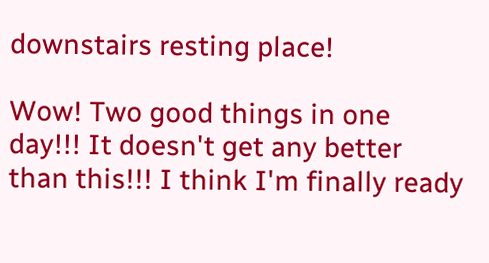downstairs resting place!

Wow! Two good things in one day!!! It doesn't get any better than this!!! I think I'm finally ready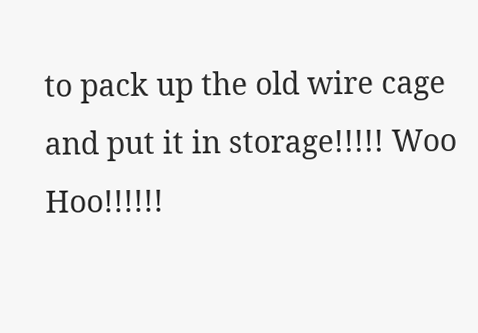to pack up the old wire cage and put it in storage!!!!! Woo Hoo!!!!!!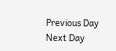Previous Day  Next Day